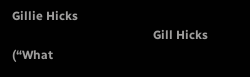Gillie Hicks
                                               Gill Hicks
(“What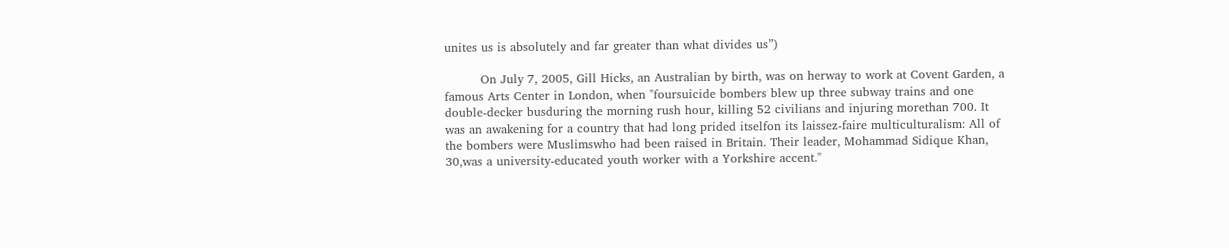unites us is absolutely and far greater than what divides us”)

         On July 7, 2005, Gill Hicks, an Australian by birth, was on herway to work at Covent Garden, a famous Arts Center in London, when "foursuicide bombers blew up three subway trains and one double-decker busduring the morning rush hour, killing 52 civilians and injuring morethan 700. It was an awakening for a country that had long prided itselfon its laissez-faire multiculturalism: All of the bombers were Muslimswho had been raised in Britain. Their leader, Mohammad Sidique Khan, 30,was a university-educated youth worker with a Yorkshire accent."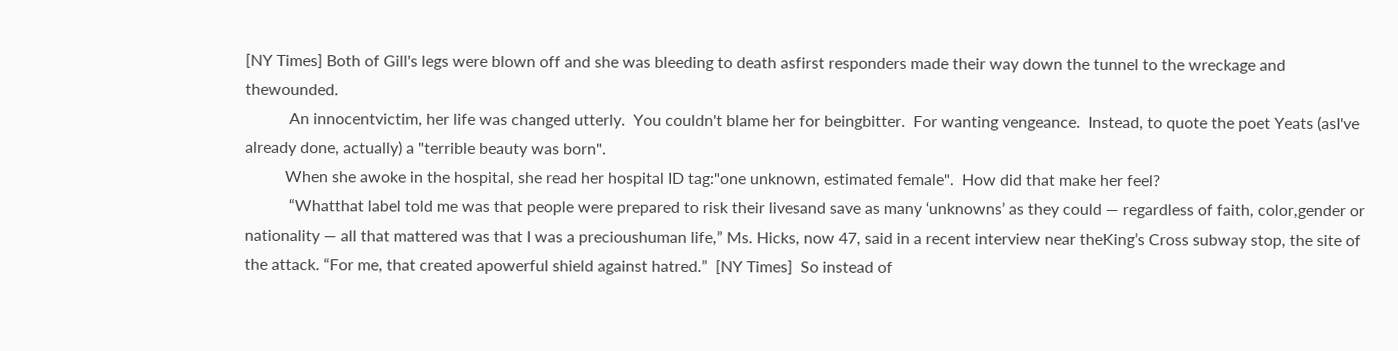[NY Times] Both of Gill's legs were blown off and she was bleeding to death asfirst responders made their way down the tunnel to the wreckage and thewounded.
           An innocentvictim, her life was changed utterly.  You couldn't blame her for beingbitter.  For wanting vengeance.  Instead, to quote the poet Yeats (asI've already done, actually) a "terrible beauty was born".
          When she awoke in the hospital, she read her hospital ID tag:"one unknown, estimated female".  How did that make her feel?
           “Whatthat label told me was that people were prepared to risk their livesand save as many ‘unknowns’ as they could — regardless of faith, color,gender or nationality — all that mattered was that I was a precioushuman life,” Ms. Hicks, now 47, said in a recent interview near theKing’s Cross subway stop, the site of the attack. “For me, that created apowerful shield against hatred.”  [NY Times]  So instead of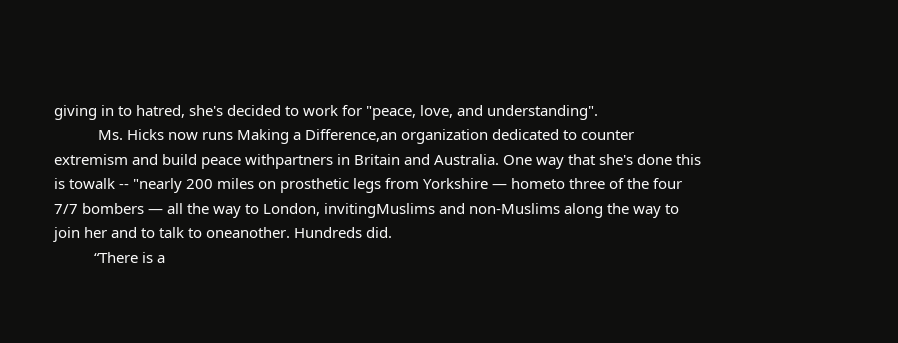giving in to hatred, she's decided to work for "peace, love, and understanding".
           Ms. Hicks now runs Making a Difference,an organization dedicated to counter extremism and build peace withpartners in Britain and Australia. One way that she's done this is towalk -- "nearly 200 miles on prosthetic legs from Yorkshire — hometo three of the four 7/7 bombers — all the way to London, invitingMuslims and non-Muslims along the way to join her and to talk to oneanother. Hundreds did.
          “There is a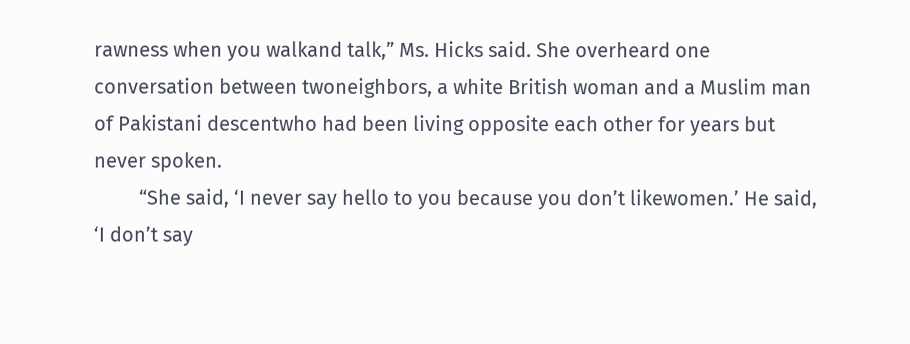rawness when you walkand talk,” Ms. Hicks said. She overheard one conversation between twoneighbors, a white British woman and a Muslim man of Pakistani descentwho had been living opposite each other for years but never spoken.
         “She said, ‘I never say hello to you because you don’t likewomen.’ He said, ‘I don’t say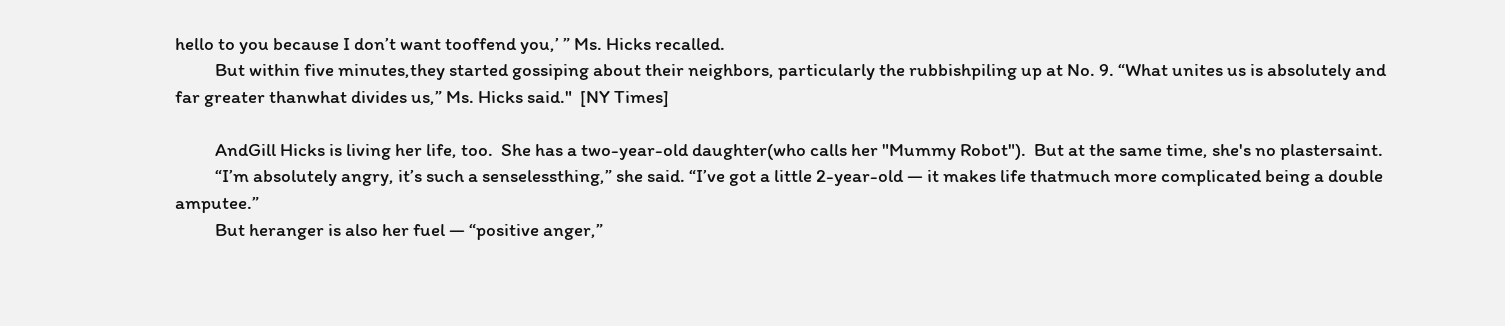hello to you because I don’t want tooffend you,’ ” Ms. Hicks recalled.
          But within five minutes,they started gossiping about their neighbors, particularly the rubbishpiling up at No. 9. “What unites us is absolutely and far greater thanwhat divides us,” Ms. Hicks said."  [NY Times]

          AndGill Hicks is living her life, too.  She has a two-year-old daughter(who calls her "Mummy Robot").  But at the same time, she's no plastersaint.
          “I’m absolutely angry, it’s such a senselessthing,” she said. “I’ve got a little 2-year-old — it makes life thatmuch more complicated being a double amputee.”
          But heranger is also her fuel — “positive anger,”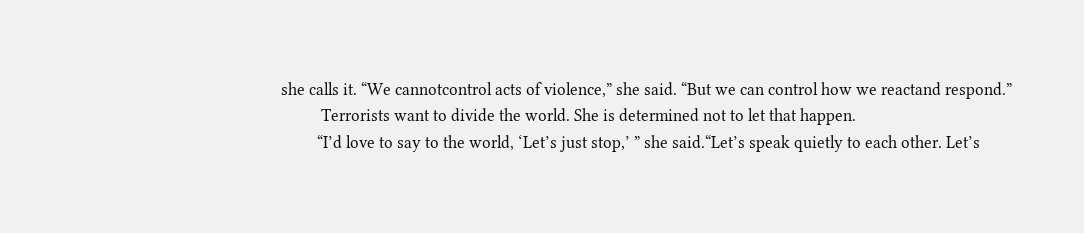she calls it. “We cannotcontrol acts of violence,” she said. “But we can control how we reactand respond.”
          Terrorists want to divide the world. She is determined not to let that happen.
         “I’d love to say to the world, ‘Let’s just stop,’ ” she said.“Let’s speak quietly to each other. Let’s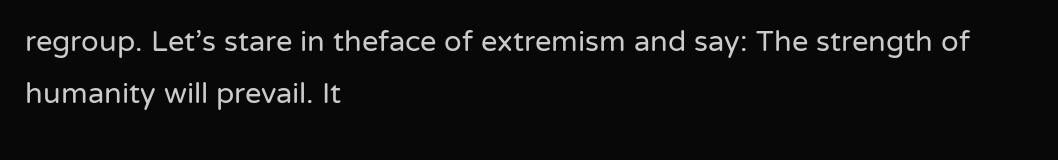regroup. Let’s stare in theface of extremism and say: The strength of humanity will prevail. It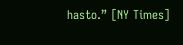hasto.” [NY Times]